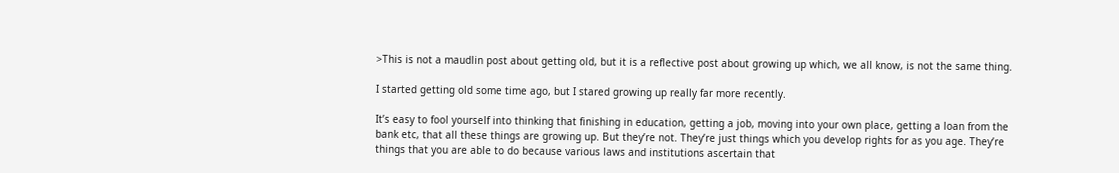>This is not a maudlin post about getting old, but it is a reflective post about growing up which, we all know, is not the same thing.

I started getting old some time ago, but I stared growing up really far more recently.

It’s easy to fool yourself into thinking that finishing in education, getting a job, moving into your own place, getting a loan from the bank etc, that all these things are growing up. But they’re not. They’re just things which you develop rights for as you age. They’re things that you are able to do because various laws and institutions ascertain that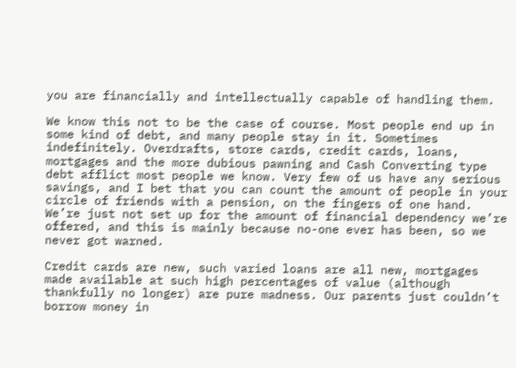you are financially and intellectually capable of handling them.

We know this not to be the case of course. Most people end up in some kind of debt, and many people stay in it. Sometimes indefinitely. Overdrafts, store cards, credit cards, loans, mortgages and the more dubious pawning and Cash Converting type debt afflict most people we know. Very few of us have any serious savings, and I bet that you can count the amount of people in your circle of friends with a pension, on the fingers of one hand.
We’re just not set up for the amount of financial dependency we’re offered, and this is mainly because no-one ever has been, so we never got warned.

Credit cards are new, such varied loans are all new, mortgages made available at such high percentages of value (although thankfully no longer) are pure madness. Our parents just couldn’t borrow money in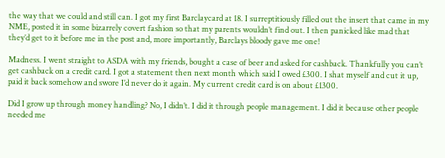the way that we could and still can. I got my first Barclaycard at 18. I surreptitiously filled out the insert that came in my NME, posted it in some bizarrely covert fashion so that my parents wouldn’t find out. I then panicked like mad that they’d get to it before me in the post and, more importantly, Barclays bloody gave me one!

Madness. I went straight to ASDA with my friends, bought a case of beer and asked for cashback. Thankfully you can’t get cashback on a credit card. I got a statement then next month which said I owed £300. I shat myself and cut it up, paid it back somehow and swore I’d never do it again. My current credit card is on about £1300.

Did I grow up through money handling? No, I didn’t. I did it through people management. I did it because other people needed me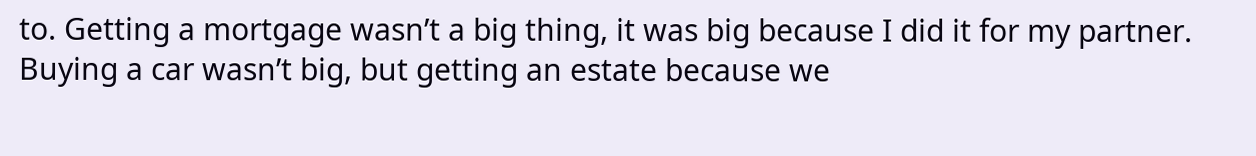to. Getting a mortgage wasn’t a big thing, it was big because I did it for my partner. Buying a car wasn’t big, but getting an estate because we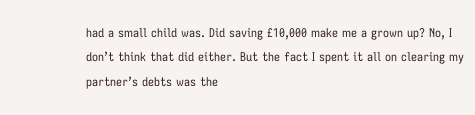had a small child was. Did saving £10,000 make me a grown up? No, I don’t think that did either. But the fact I spent it all on clearing my partner’s debts was the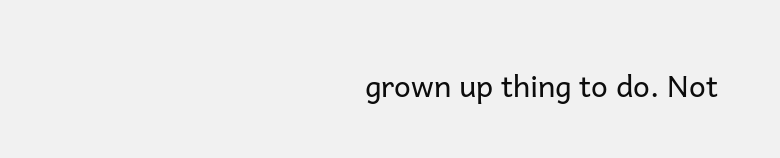grown up thing to do. Not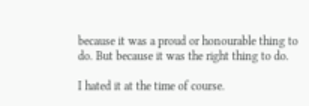because it was a proud or honourable thing to do. But because it was the right thing to do.

I hated it at the time of course.